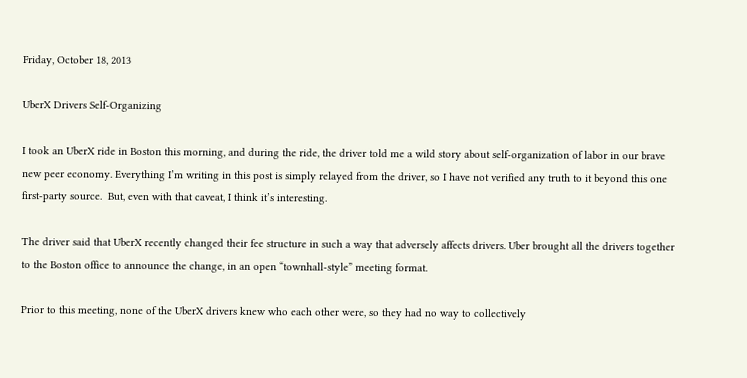Friday, October 18, 2013

UberX Drivers Self-Organizing

I took an UberX ride in Boston this morning, and during the ride, the driver told me a wild story about self-organization of labor in our brave new peer economy. Everything I’m writing in this post is simply relayed from the driver, so I have not verified any truth to it beyond this one first-party source.  But, even with that caveat, I think it’s interesting.

The driver said that UberX recently changed their fee structure in such a way that adversely affects drivers. Uber brought all the drivers together to the Boston office to announce the change, in an open “townhall-style” meeting format.

Prior to this meeting, none of the UberX drivers knew who each other were, so they had no way to collectively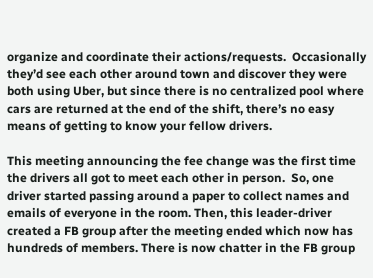organize and coordinate their actions/requests.  Occasionally they’d see each other around town and discover they were both using Uber, but since there is no centralized pool where cars are returned at the end of the shift, there’s no easy means of getting to know your fellow drivers.

This meeting announcing the fee change was the first time the drivers all got to meet each other in person.  So, one driver started passing around a paper to collect names and emails of everyone in the room. Then, this leader-driver created a FB group after the meeting ended which now has hundreds of members. There is now chatter in the FB group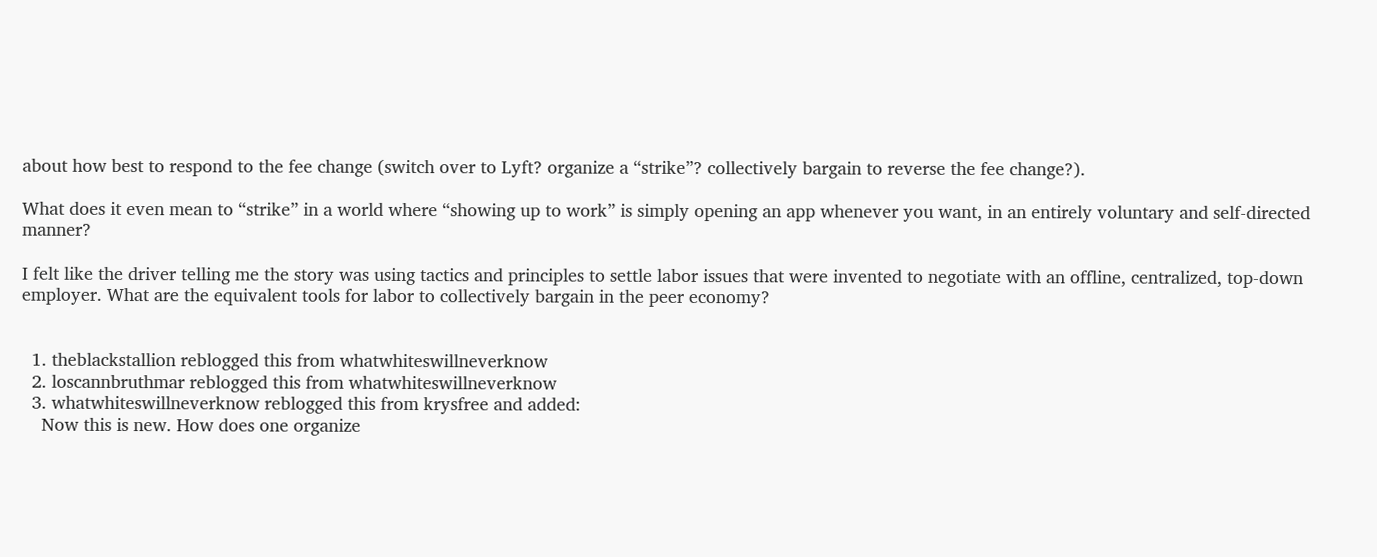about how best to respond to the fee change (switch over to Lyft? organize a “strike”? collectively bargain to reverse the fee change?).

What does it even mean to “strike” in a world where “showing up to work” is simply opening an app whenever you want, in an entirely voluntary and self-directed manner?

I felt like the driver telling me the story was using tactics and principles to settle labor issues that were invented to negotiate with an offline, centralized, top-down employer. What are the equivalent tools for labor to collectively bargain in the peer economy?


  1. theblackstallion reblogged this from whatwhiteswillneverknow
  2. loscannbruthmar reblogged this from whatwhiteswillneverknow
  3. whatwhiteswillneverknow reblogged this from krysfree and added:
    Now this is new. How does one organize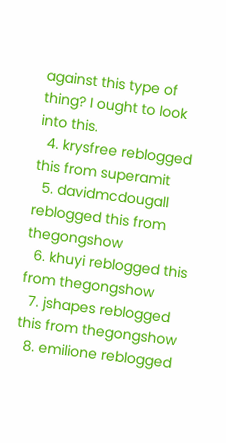against this type of thing? I ought to look into this.
  4. krysfree reblogged this from superamit
  5. davidmcdougall reblogged this from thegongshow
  6. khuyi reblogged this from thegongshow
  7. jshapes reblogged this from thegongshow
  8. emilione reblogged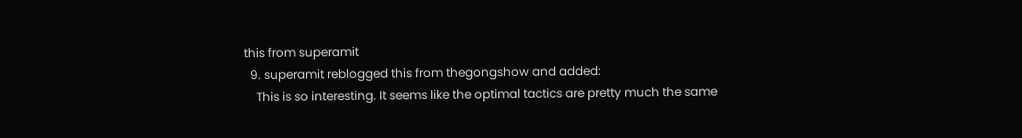this from superamit
  9. superamit reblogged this from thegongshow and added:
    This is so interesting. It seems like the optimal tactics are pretty much the same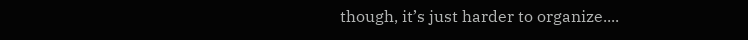though, it’s just harder to organize....